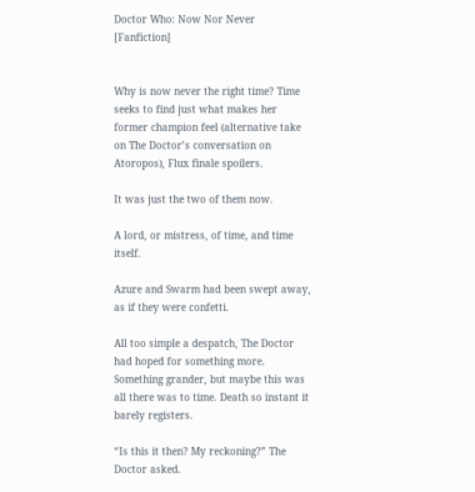Doctor Who: Now Nor Never [Fanfiction]


Why is now never the right time? Time seeks to find just what makes her former champion feel (alternative take on The Doctor’s conversation on Atoropos), Flux finale spoilers.

It was just the two of them now.

A lord, or mistress, of time, and time itself.

Azure and Swarm had been swept away, as if they were confetti.

All too simple a despatch, The Doctor had hoped for something more. Something grander, but maybe this was all there was to time. Death so instant it barely registers.

“Is this it then? My reckoning?” The Doctor asked.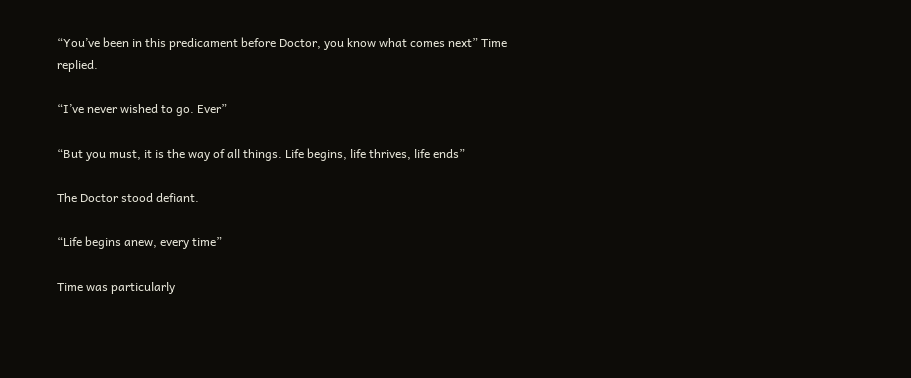“You’ve been in this predicament before Doctor, you know what comes next” Time replied.

“I’ve never wished to go. Ever”

“But you must, it is the way of all things. Life begins, life thrives, life ends”

The Doctor stood defiant.

“Life begins anew, every time”

Time was particularly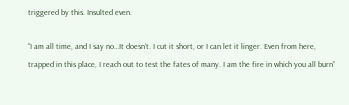triggered by this. Insulted even.

“I am all time, and I say no…It doesn’t. I cut it short, or I can let it linger. Even from here, trapped in this place, I reach out to test the fates of many. I am the fire in which you all burn”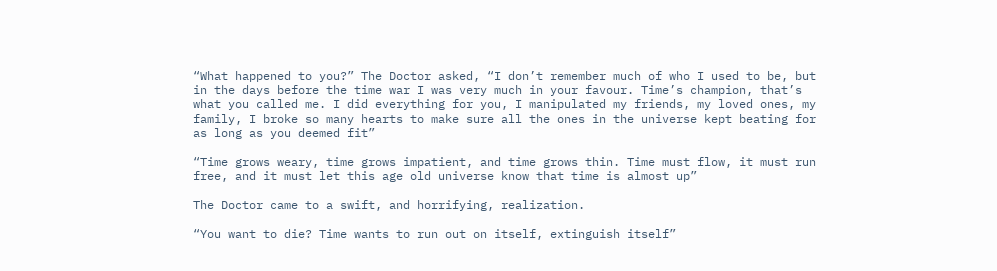“What happened to you?” The Doctor asked, “I don’t remember much of who I used to be, but in the days before the time war I was very much in your favour. Time’s champion, that’s what you called me. I did everything for you, I manipulated my friends, my loved ones, my family, I broke so many hearts to make sure all the ones in the universe kept beating for as long as you deemed fit”

“Time grows weary, time grows impatient, and time grows thin. Time must flow, it must run free, and it must let this age old universe know that time is almost up”

The Doctor came to a swift, and horrifying, realization.

“You want to die? Time wants to run out on itself, extinguish itself”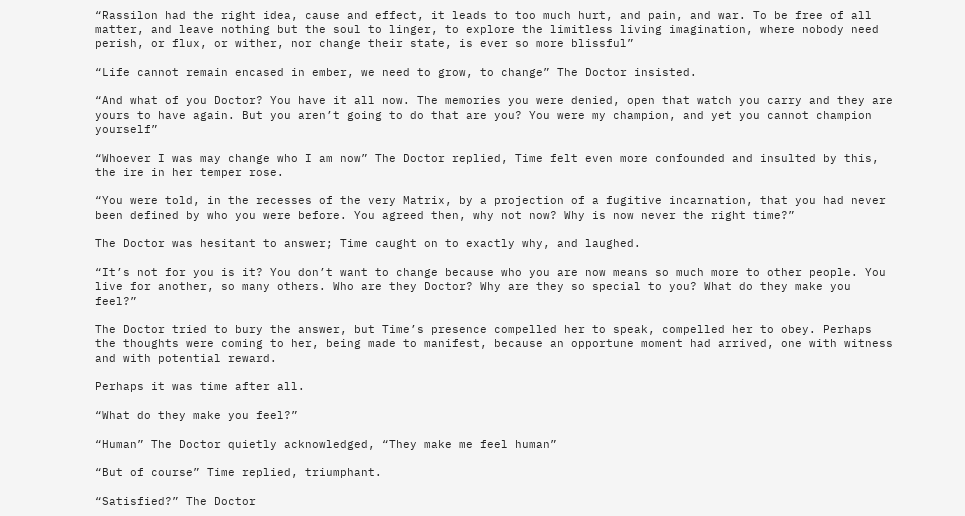“Rassilon had the right idea, cause and effect, it leads to too much hurt, and pain, and war. To be free of all matter, and leave nothing but the soul to linger, to explore the limitless living imagination, where nobody need perish, or flux, or wither, nor change their state, is ever so more blissful”

“Life cannot remain encased in ember, we need to grow, to change” The Doctor insisted.

“And what of you Doctor? You have it all now. The memories you were denied, open that watch you carry and they are yours to have again. But you aren’t going to do that are you? You were my champion, and yet you cannot champion yourself”

“Whoever I was may change who I am now” The Doctor replied, Time felt even more confounded and insulted by this, the ire in her temper rose.

“You were told, in the recesses of the very Matrix, by a projection of a fugitive incarnation, that you had never been defined by who you were before. You agreed then, why not now? Why is now never the right time?”

The Doctor was hesitant to answer; Time caught on to exactly why, and laughed.

“It’s not for you is it? You don’t want to change because who you are now means so much more to other people. You live for another, so many others. Who are they Doctor? Why are they so special to you? What do they make you feel?”

The Doctor tried to bury the answer, but Time’s presence compelled her to speak, compelled her to obey. Perhaps the thoughts were coming to her, being made to manifest, because an opportune moment had arrived, one with witness and with potential reward.

Perhaps it was time after all.

“What do they make you feel?”

“Human” The Doctor quietly acknowledged, “They make me feel human”

“But of course” Time replied, triumphant.

“Satisfied?” The Doctor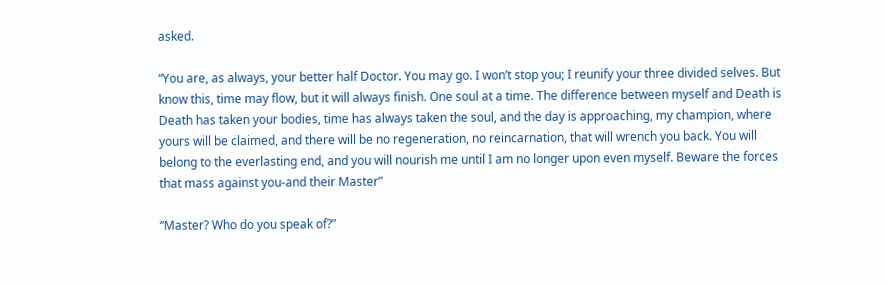asked.

“You are, as always, your better half Doctor. You may go. I won’t stop you; I reunify your three divided selves. But know this, time may flow, but it will always finish. One soul at a time. The difference between myself and Death is Death has taken your bodies, time has always taken the soul, and the day is approaching, my champion, where yours will be claimed, and there will be no regeneration, no reincarnation, that will wrench you back. You will belong to the everlasting end, and you will nourish me until I am no longer upon even myself. Beware the forces that mass against you-and their Master”

“Master? Who do you speak of?”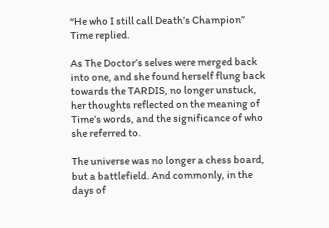“He who I still call Death’s Champion” Time replied.

As The Doctor’s selves were merged back into one, and she found herself flung back towards the TARDIS, no longer unstuck, her thoughts reflected on the meaning of Time’s words, and the significance of who she referred to.

The universe was no longer a chess board, but a battlefield. And commonly, in the days of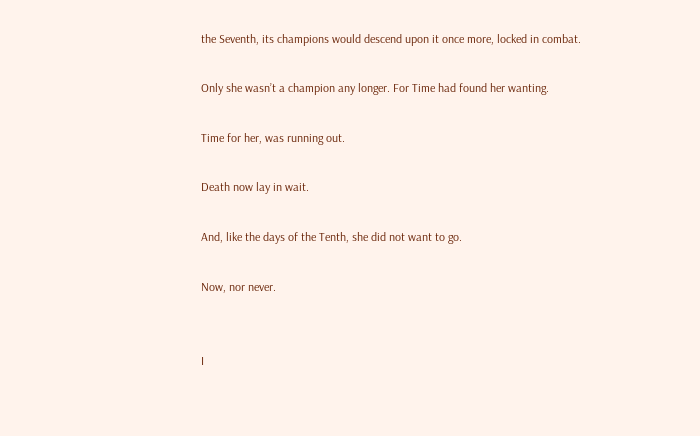the Seventh, its champions would descend upon it once more, locked in combat.

Only she wasn’t a champion any longer. For Time had found her wanting.

Time for her, was running out.

Death now lay in wait.

And, like the days of the Tenth, she did not want to go.

Now, nor never.


I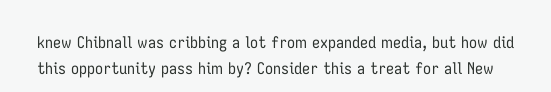knew Chibnall was cribbing a lot from expanded media, but how did this opportunity pass him by? Consider this a treat for all New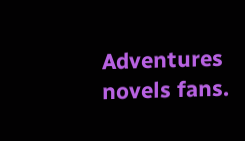Adventures novels fans.